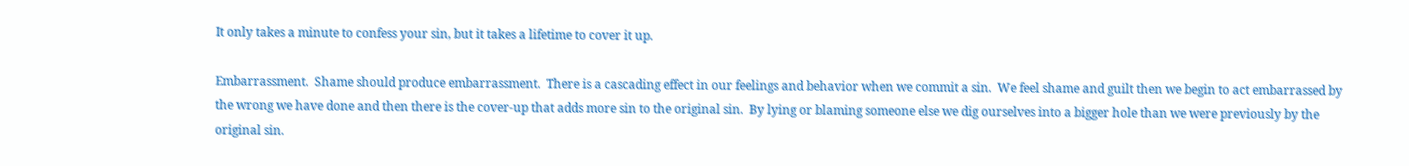It only takes a minute to confess your sin, but it takes a lifetime to cover it up.

Embarrassment.  Shame should produce embarrassment.  There is a cascading effect in our feelings and behavior when we commit a sin.  We feel shame and guilt then we begin to act embarrassed by the wrong we have done and then there is the cover-up that adds more sin to the original sin.  By lying or blaming someone else we dig ourselves into a bigger hole than we were previously by the original sin.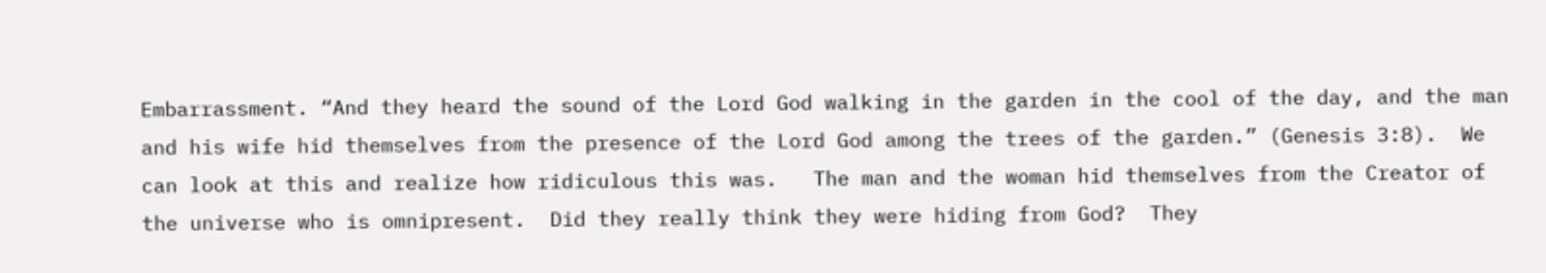Embarrassment. “And they heard the sound of the Lord God walking in the garden in the cool of the day, and the man and his wife hid themselves from the presence of the Lord God among the trees of the garden.” (Genesis 3:8).  We can look at this and realize how ridiculous this was.   The man and the woman hid themselves from the Creator of the universe who is omnipresent.  Did they really think they were hiding from God?  They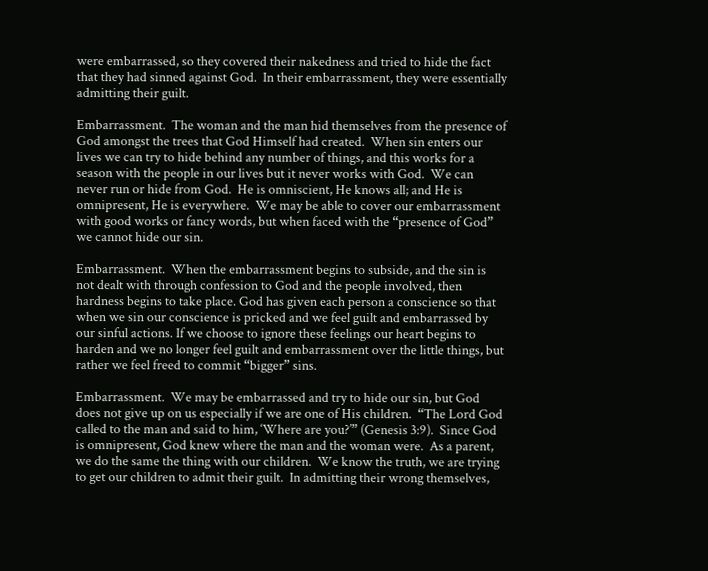were embarrassed, so they covered their nakedness and tried to hide the fact that they had sinned against God.  In their embarrassment, they were essentially admitting their guilt.

Embarrassment.  The woman and the man hid themselves from the presence of God amongst the trees that God Himself had created.  When sin enters our lives we can try to hide behind any number of things, and this works for a season with the people in our lives but it never works with God.  We can never run or hide from God.  He is omniscient, He knows all; and He is omnipresent, He is everywhere.  We may be able to cover our embarrassment with good works or fancy words, but when faced with the “presence of God” we cannot hide our sin.

Embarrassment.  When the embarrassment begins to subside, and the sin is not dealt with through confession to God and the people involved, then hardness begins to take place. God has given each person a conscience so that when we sin our conscience is pricked and we feel guilt and embarrassed by our sinful actions. If we choose to ignore these feelings our heart begins to harden and we no longer feel guilt and embarrassment over the little things, but rather we feel freed to commit “bigger” sins.

Embarrassment.  We may be embarrassed and try to hide our sin, but God does not give up on us especially if we are one of His children.  “The Lord God called to the man and said to him, ‘Where are you?’” (Genesis 3:9).  Since God is omnipresent, God knew where the man and the woman were.  As a parent, we do the same the thing with our children.  We know the truth, we are trying to get our children to admit their guilt.  In admitting their wrong themselves,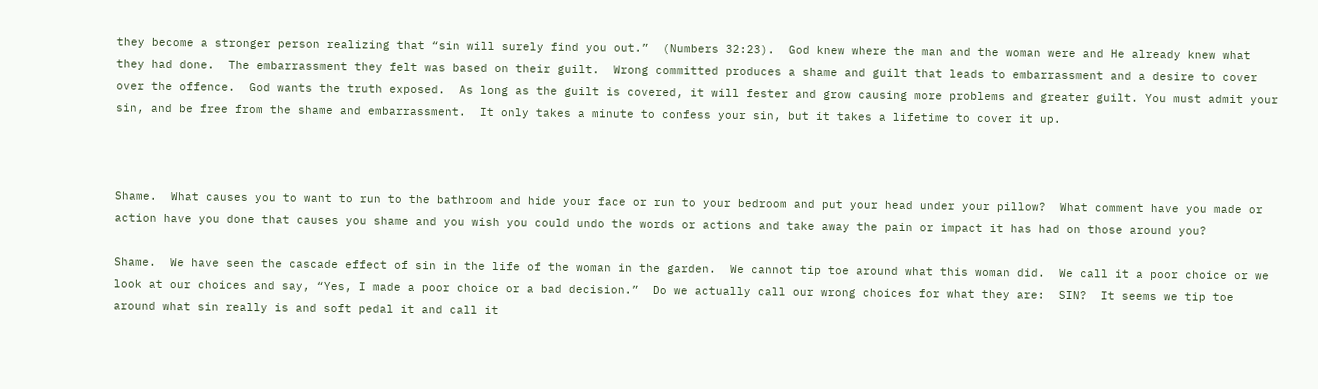they become a stronger person realizing that “sin will surely find you out.”  (Numbers 32:23).  God knew where the man and the woman were and He already knew what they had done.  The embarrassment they felt was based on their guilt.  Wrong committed produces a shame and guilt that leads to embarrassment and a desire to cover over the offence.  God wants the truth exposed.  As long as the guilt is covered, it will fester and grow causing more problems and greater guilt. You must admit your sin, and be free from the shame and embarrassment.  It only takes a minute to confess your sin, but it takes a lifetime to cover it up.



Shame.  What causes you to want to run to the bathroom and hide your face or run to your bedroom and put your head under your pillow?  What comment have you made or action have you done that causes you shame and you wish you could undo the words or actions and take away the pain or impact it has had on those around you?

Shame.  We have seen the cascade effect of sin in the life of the woman in the garden.  We cannot tip toe around what this woman did.  We call it a poor choice or we look at our choices and say, “Yes, I made a poor choice or a bad decision.”  Do we actually call our wrong choices for what they are:  SIN?  It seems we tip toe around what sin really is and soft pedal it and call it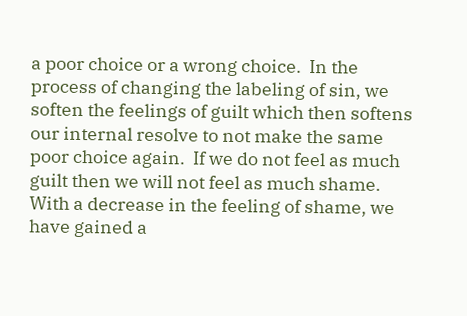a poor choice or a wrong choice.  In the process of changing the labeling of sin, we soften the feelings of guilt which then softens our internal resolve to not make the same poor choice again.  If we do not feel as much guilt then we will not feel as much shame.  With a decrease in the feeling of shame, we have gained a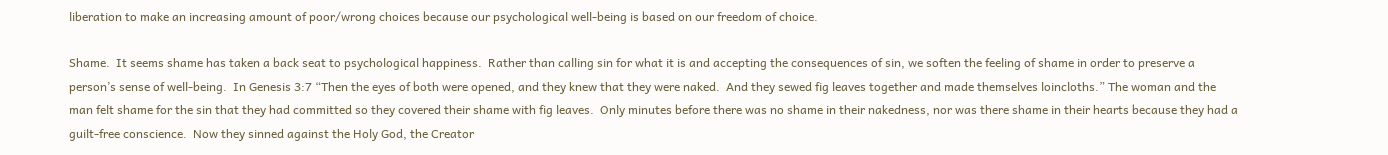liberation to make an increasing amount of poor/wrong choices because our psychological well-being is based on our freedom of choice.

Shame.  It seems shame has taken a back seat to psychological happiness.  Rather than calling sin for what it is and accepting the consequences of sin, we soften the feeling of shame in order to preserve a person’s sense of well-being.  In Genesis 3:7 “Then the eyes of both were opened, and they knew that they were naked.  And they sewed fig leaves together and made themselves loincloths.” The woman and the man felt shame for the sin that they had committed so they covered their shame with fig leaves.  Only minutes before there was no shame in their nakedness, nor was there shame in their hearts because they had a guilt-free conscience.  Now they sinned against the Holy God, the Creator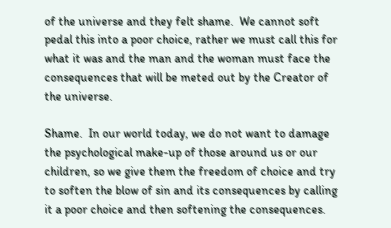of the universe and they felt shame.  We cannot soft pedal this into a poor choice, rather we must call this for what it was and the man and the woman must face the consequences that will be meted out by the Creator of the universe.

Shame.  In our world today, we do not want to damage the psychological make-up of those around us or our children, so we give them the freedom of choice and try to soften the blow of sin and its consequences by calling it a poor choice and then softening the consequences.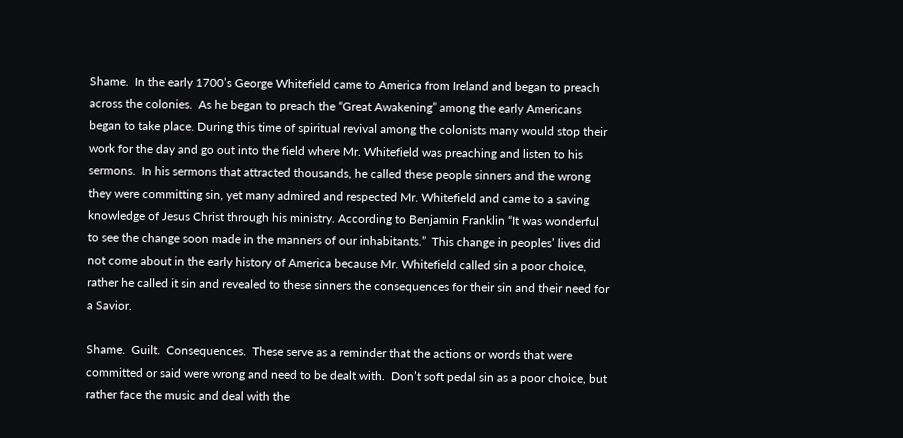Shame.  In the early 1700’s George Whitefield came to America from Ireland and began to preach across the colonies.  As he began to preach the “Great Awakening” among the early Americans began to take place. During this time of spiritual revival among the colonists many would stop their work for the day and go out into the field where Mr. Whitefield was preaching and listen to his sermons.  In his sermons that attracted thousands, he called these people sinners and the wrong they were committing sin, yet many admired and respected Mr. Whitefield and came to a saving knowledge of Jesus Christ through his ministry. According to Benjamin Franklin “It was wonderful to see the change soon made in the manners of our inhabitants.”  This change in peoples’ lives did not come about in the early history of America because Mr. Whitefield called sin a poor choice, rather he called it sin and revealed to these sinners the consequences for their sin and their need for a Savior.

Shame.  Guilt.  Consequences.  These serve as a reminder that the actions or words that were committed or said were wrong and need to be dealt with.  Don’t soft pedal sin as a poor choice, but rather face the music and deal with the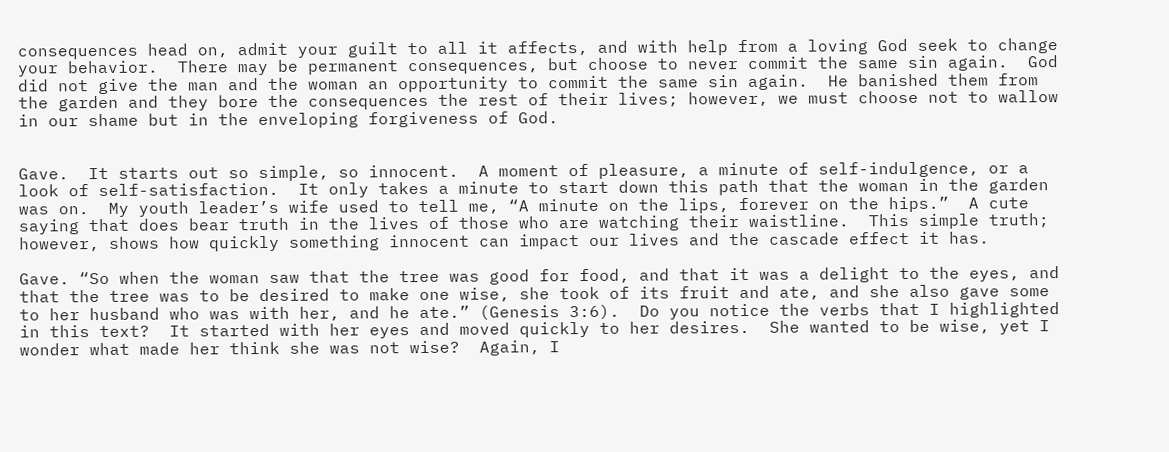consequences head on, admit your guilt to all it affects, and with help from a loving God seek to change your behavior.  There may be permanent consequences, but choose to never commit the same sin again.  God did not give the man and the woman an opportunity to commit the same sin again.  He banished them from the garden and they bore the consequences the rest of their lives; however, we must choose not to wallow in our shame but in the enveloping forgiveness of God.


Gave.  It starts out so simple, so innocent.  A moment of pleasure, a minute of self-indulgence, or a look of self-satisfaction.  It only takes a minute to start down this path that the woman in the garden was on.  My youth leader’s wife used to tell me, “A minute on the lips, forever on the hips.”  A cute saying that does bear truth in the lives of those who are watching their waistline.  This simple truth; however, shows how quickly something innocent can impact our lives and the cascade effect it has.

Gave. “So when the woman saw that the tree was good for food, and that it was a delight to the eyes, and that the tree was to be desired to make one wise, she took of its fruit and ate, and she also gave some to her husband who was with her, and he ate.” (Genesis 3:6).  Do you notice the verbs that I highlighted in this text?  It started with her eyes and moved quickly to her desires.  She wanted to be wise, yet I wonder what made her think she was not wise?  Again, I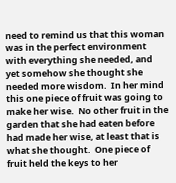need to remind us that this woman was in the perfect environment with everything she needed, and yet somehow she thought she needed more wisdom.  In her mind this one piece of fruit was going to make her wise.  No other fruit in the garden that she had eaten before had made her wise, at least that is what she thought.  One piece of fruit held the keys to her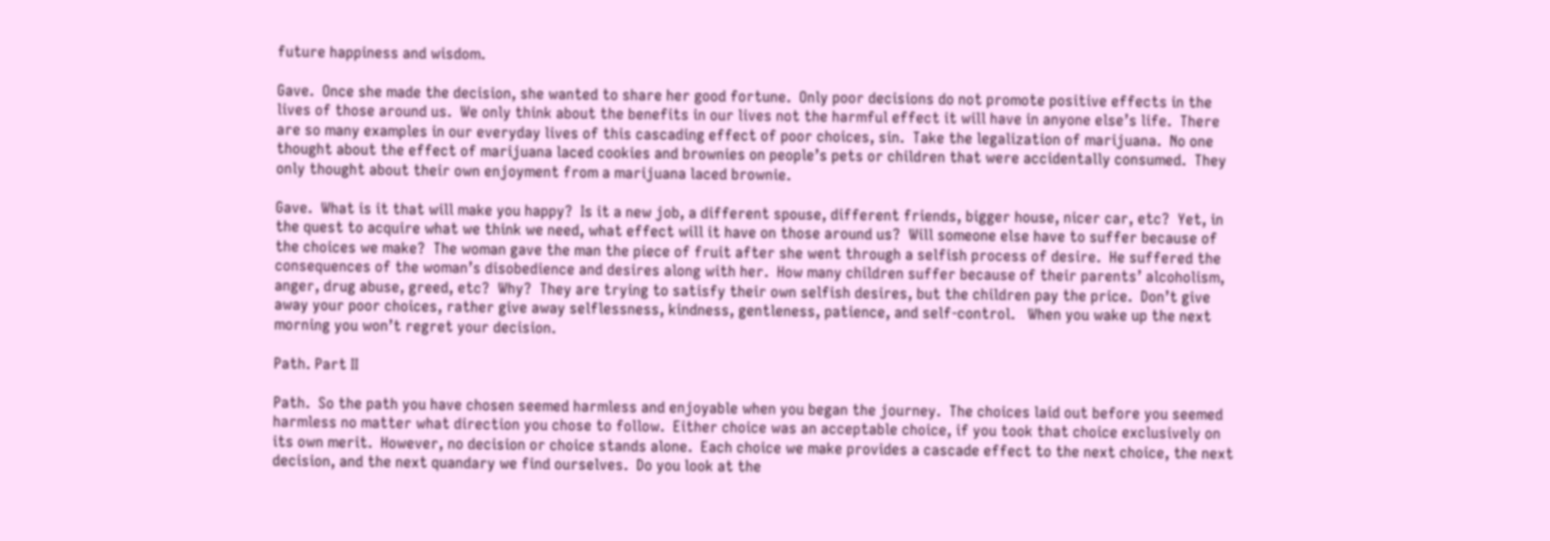future happiness and wisdom.

Gave.  Once she made the decision, she wanted to share her good fortune.  Only poor decisions do not promote positive effects in the lives of those around us.  We only think about the benefits in our lives not the harmful effect it will have in anyone else’s life.  There are so many examples in our everyday lives of this cascading effect of poor choices, sin.  Take the legalization of marijuana.  No one thought about the effect of marijuana laced cookies and brownies on people’s pets or children that were accidentally consumed.  They only thought about their own enjoyment from a marijuana laced brownie.

Gave.  What is it that will make you happy?  Is it a new job, a different spouse, different friends, bigger house, nicer car, etc?  Yet, in the quest to acquire what we think we need, what effect will it have on those around us?  Will someone else have to suffer because of the choices we make?  The woman gave the man the piece of fruit after she went through a selfish process of desire.  He suffered the consequences of the woman’s disobedience and desires along with her.  How many children suffer because of their parents’ alcoholism, anger, drug abuse, greed, etc?  Why?  They are trying to satisfy their own selfish desires, but the children pay the price.  Don’t give away your poor choices, rather give away selflessness, kindness, gentleness, patience, and self-control.   When you wake up the next morning you won’t regret your decision.

Path. Part II

Path.  So the path you have chosen seemed harmless and enjoyable when you began the journey.  The choices laid out before you seemed harmless no matter what direction you chose to follow.  Either choice was an acceptable choice, if you took that choice exclusively on its own merit.  However, no decision or choice stands alone.  Each choice we make provides a cascade effect to the next choice, the next decision, and the next quandary we find ourselves.  Do you look at the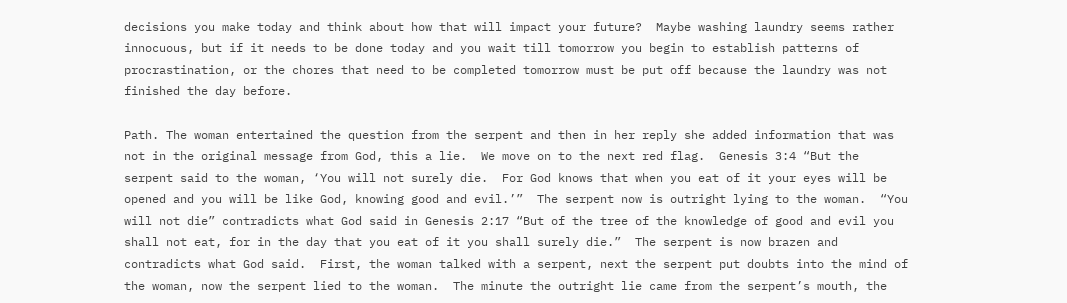decisions you make today and think about how that will impact your future?  Maybe washing laundry seems rather innocuous, but if it needs to be done today and you wait till tomorrow you begin to establish patterns of procrastination, or the chores that need to be completed tomorrow must be put off because the laundry was not finished the day before.

Path. The woman entertained the question from the serpent and then in her reply she added information that was not in the original message from God, this a lie.  We move on to the next red flag.  Genesis 3:4 “But the serpent said to the woman, ‘You will not surely die.  For God knows that when you eat of it your eyes will be opened and you will be like God, knowing good and evil.’”  The serpent now is outright lying to the woman.  “You will not die” contradicts what God said in Genesis 2:17 “But of the tree of the knowledge of good and evil you shall not eat, for in the day that you eat of it you shall surely die.”  The serpent is now brazen and contradicts what God said.  First, the woman talked with a serpent, next the serpent put doubts into the mind of the woman, now the serpent lied to the woman.  The minute the outright lie came from the serpent’s mouth, the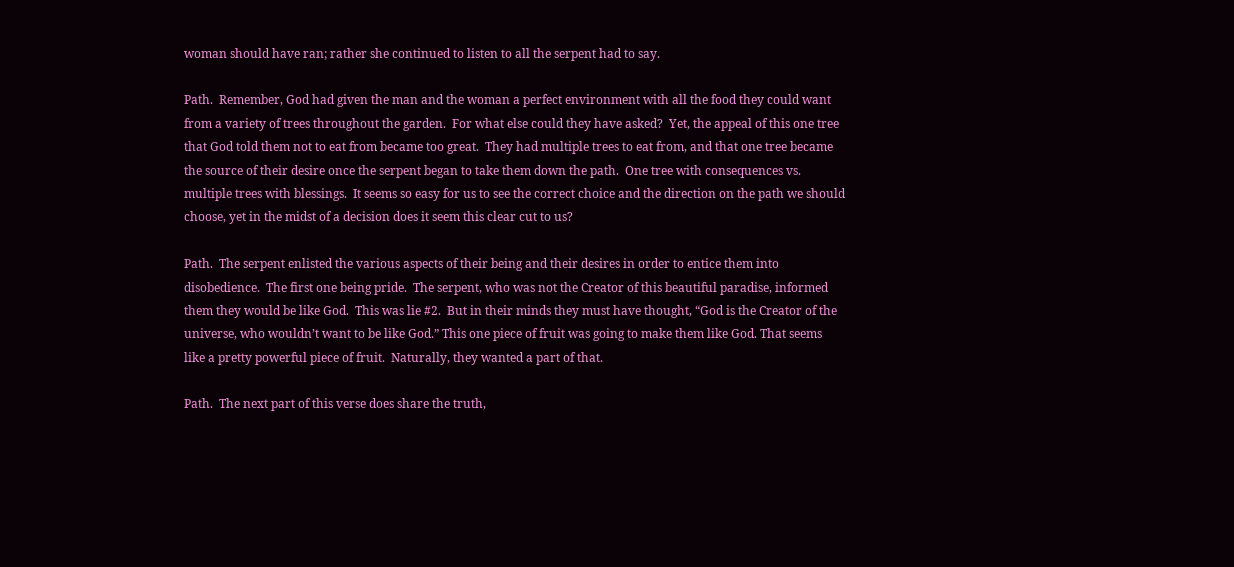woman should have ran; rather she continued to listen to all the serpent had to say.

Path.  Remember, God had given the man and the woman a perfect environment with all the food they could want from a variety of trees throughout the garden.  For what else could they have asked?  Yet, the appeal of this one tree that God told them not to eat from became too great.  They had multiple trees to eat from, and that one tree became the source of their desire once the serpent began to take them down the path.  One tree with consequences vs. multiple trees with blessings.  It seems so easy for us to see the correct choice and the direction on the path we should choose, yet in the midst of a decision does it seem this clear cut to us?

Path.  The serpent enlisted the various aspects of their being and their desires in order to entice them into disobedience.  The first one being pride.  The serpent, who was not the Creator of this beautiful paradise, informed them they would be like God.  This was lie #2.  But in their minds they must have thought, “God is the Creator of the universe, who wouldn’t want to be like God.” This one piece of fruit was going to make them like God. That seems like a pretty powerful piece of fruit.  Naturally, they wanted a part of that.

Path.  The next part of this verse does share the truth,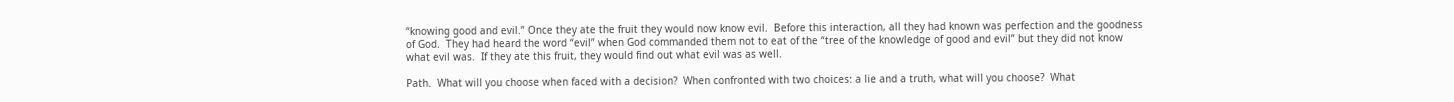“knowing good and evil.” Once they ate the fruit they would now know evil.  Before this interaction, all they had known was perfection and the goodness of God.  They had heard the word “evil” when God commanded them not to eat of the “tree of the knowledge of good and evil” but they did not know what evil was.  If they ate this fruit, they would find out what evil was as well.

Path.  What will you choose when faced with a decision?  When confronted with two choices: a lie and a truth, what will you choose?  What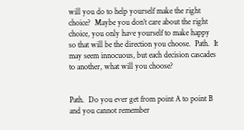will you do to help yourself make the right choice?  Maybe you don’t care about the right choice, you only have yourself to make happy so that will be the direction you choose.  Path.  It may seem innocuous, but each decision cascades to another, what will you choose?


Path.  Do you ever get from point A to point B and you cannot remember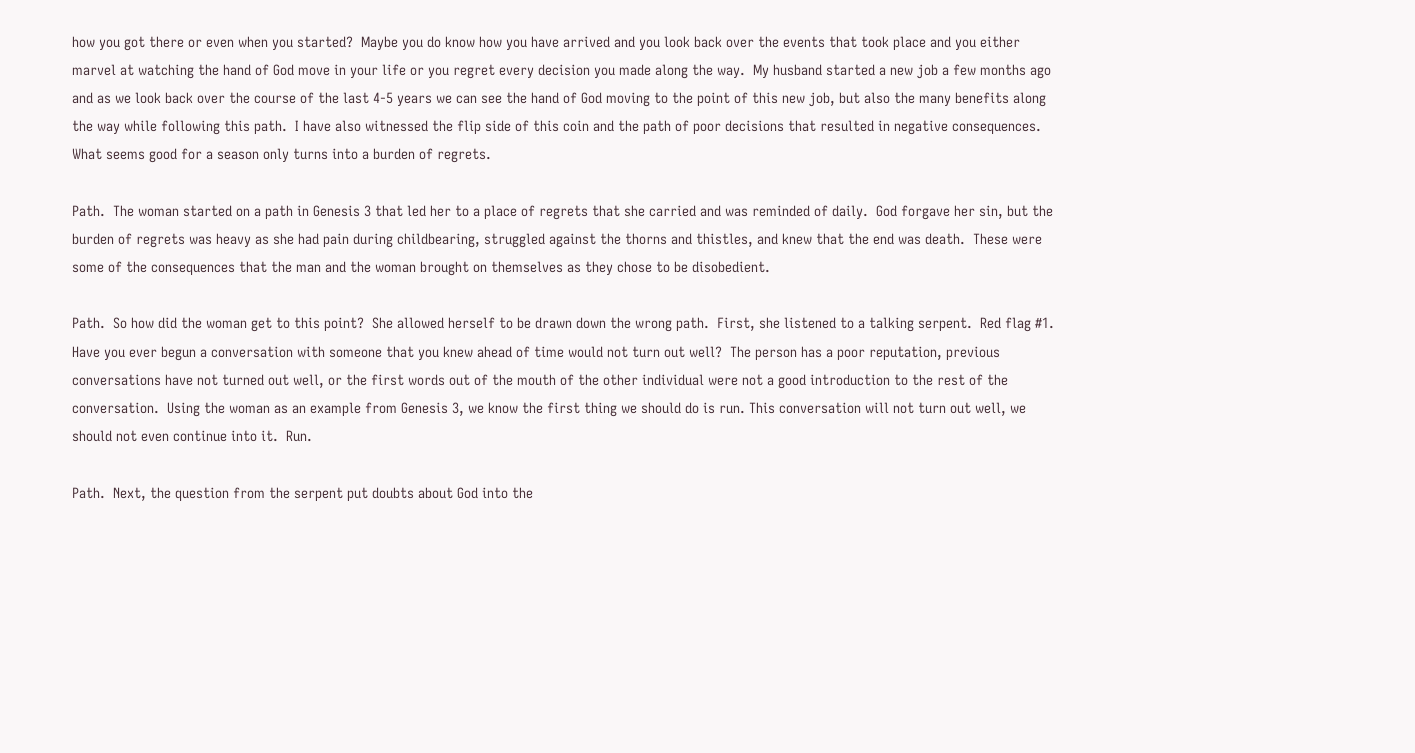how you got there or even when you started?  Maybe you do know how you have arrived and you look back over the events that took place and you either marvel at watching the hand of God move in your life or you regret every decision you made along the way.  My husband started a new job a few months ago and as we look back over the course of the last 4-5 years we can see the hand of God moving to the point of this new job, but also the many benefits along the way while following this path.  I have also witnessed the flip side of this coin and the path of poor decisions that resulted in negative consequences.  What seems good for a season only turns into a burden of regrets.

Path.  The woman started on a path in Genesis 3 that led her to a place of regrets that she carried and was reminded of daily.  God forgave her sin, but the burden of regrets was heavy as she had pain during childbearing, struggled against the thorns and thistles, and knew that the end was death.  These were some of the consequences that the man and the woman brought on themselves as they chose to be disobedient.

Path.  So how did the woman get to this point?  She allowed herself to be drawn down the wrong path.  First, she listened to a talking serpent.  Red flag #1.  Have you ever begun a conversation with someone that you knew ahead of time would not turn out well?  The person has a poor reputation, previous conversations have not turned out well, or the first words out of the mouth of the other individual were not a good introduction to the rest of the conversation.  Using the woman as an example from Genesis 3, we know the first thing we should do is run. This conversation will not turn out well, we should not even continue into it.  Run.

Path.  Next, the question from the serpent put doubts about God into the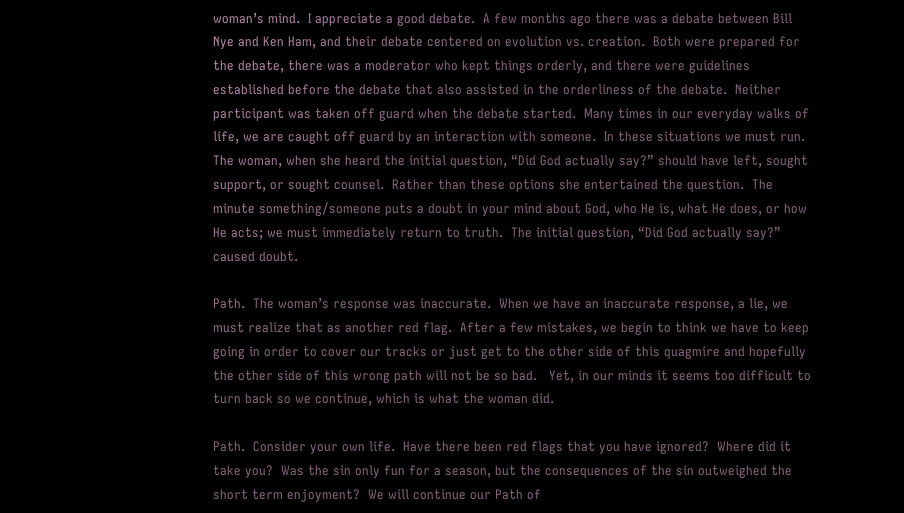woman’s mind.  I appreciate a good debate.  A few months ago there was a debate between Bill Nye and Ken Ham, and their debate centered on evolution vs. creation.  Both were prepared for the debate, there was a moderator who kept things orderly, and there were guidelines established before the debate that also assisted in the orderliness of the debate.  Neither participant was taken off guard when the debate started.  Many times in our everyday walks of life, we are caught off guard by an interaction with someone.  In these situations we must run.  The woman, when she heard the initial question, “Did God actually say?” should have left, sought support, or sought counsel.  Rather than these options she entertained the question.  The minute something/someone puts a doubt in your mind about God, who He is, what He does, or how He acts; we must immediately return to truth.  The initial question, “Did God actually say?” caused doubt.

Path.  The woman’s response was inaccurate.  When we have an inaccurate response, a lie, we must realize that as another red flag.  After a few mistakes, we begin to think we have to keep going in order to cover our tracks or just get to the other side of this quagmire and hopefully the other side of this wrong path will not be so bad.   Yet, in our minds it seems too difficult to turn back so we continue, which is what the woman did.

Path.  Consider your own life.  Have there been red flags that you have ignored?  Where did it take you?  Was the sin only fun for a season, but the consequences of the sin outweighed the short term enjoyment?  We will continue our Path of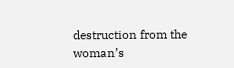destruction from the woman’s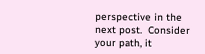perspective in the next post.  Consider your path, it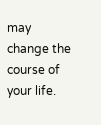may change the course of your life.